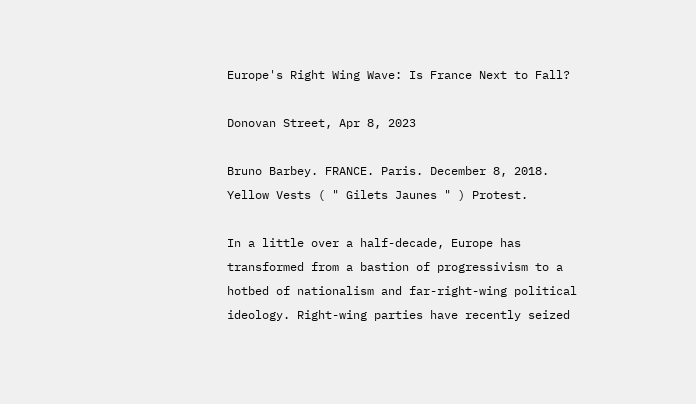Europe's Right Wing Wave: Is France Next to Fall?

Donovan Street, Apr 8, 2023

Bruno Barbey. FRANCE. Paris. December 8, 2018. Yellow Vests ( " Gilets Jaunes " ) Protest.

In a little over a half-decade, Europe has transformed from a bastion of progressivism to a hotbed of nationalism and far-right-wing political ideology. Right-wing parties have recently seized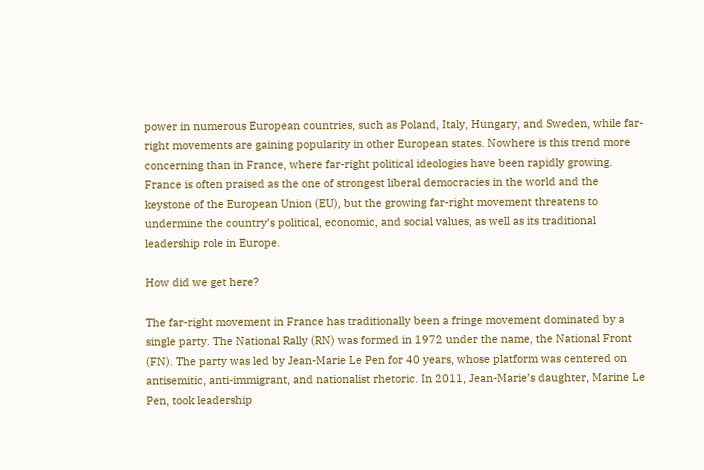power in numerous European countries, such as Poland, Italy, Hungary, and Sweden, while far-right movements are gaining popularity in other European states. Nowhere is this trend more concerning than in France, where far-right political ideologies have been rapidly growing. France is often praised as the one of strongest liberal democracies in the world and the keystone of the European Union (EU), but the growing far-right movement threatens to undermine the country’s political, economic, and social values, as well as its traditional leadership role in Europe.

How did we get here?

The far-right movement in France has traditionally been a fringe movement dominated by a single party. The National Rally (RN) was formed in 1972 under the name, the National Front (FN). The party was led by Jean-Marie Le Pen for 40 years, whose platform was centered on antisemitic, anti-immigrant, and nationalist rhetoric. In 2011, Jean-Marie’s daughter, Marine Le Pen, took leadership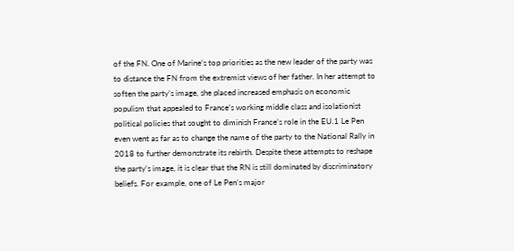of the FN. One of Marine’s top priorities as the new leader of the party was to distance the FN from the extremist views of her father. In her attempt to soften the party’s image, she placed increased emphasis on economic populism that appealed to France’s working middle class and isolationist political policies that sought to diminish France’s role in the EU.1 Le Pen even went as far as to change the name of the party to the National Rally in 2018 to further demonstrate its rebirth. Despite these attempts to reshape the party’s image, it is clear that the RN is still dominated by discriminatory beliefs. For example, one of Le Pen’s major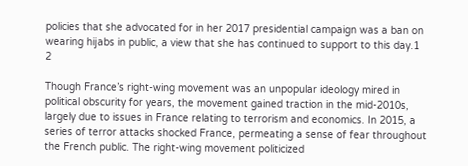policies that she advocated for in her 2017 presidential campaign was a ban on wearing hijabs in public, a view that she has continued to support to this day.1 2

Though France’s right-wing movement was an unpopular ideology mired in political obscurity for years, the movement gained traction in the mid-2010s, largely due to issues in France relating to terrorism and economics. In 2015, a series of terror attacks shocked France, permeating a sense of fear throughout the French public. The right-wing movement politicized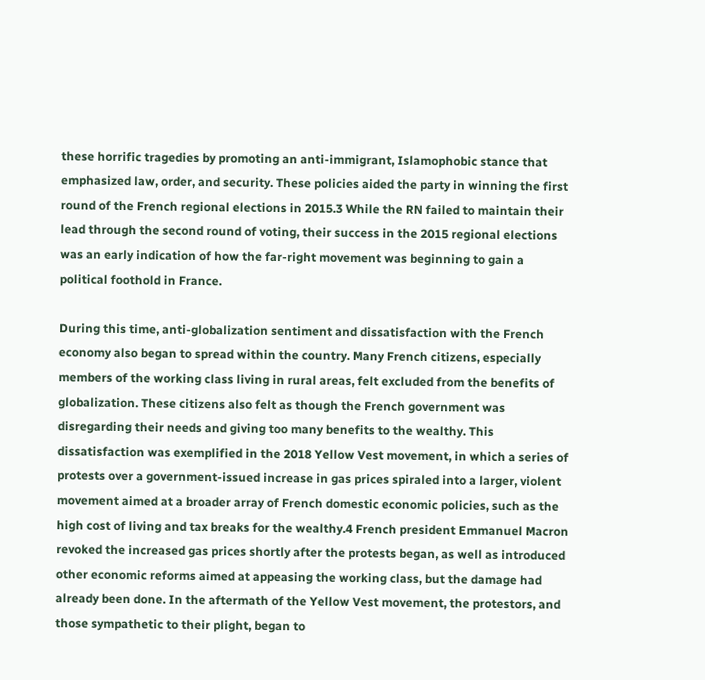these horrific tragedies by promoting an anti-immigrant, Islamophobic stance that emphasized law, order, and security. These policies aided the party in winning the first round of the French regional elections in 2015.3 While the RN failed to maintain their lead through the second round of voting, their success in the 2015 regional elections was an early indication of how the far-right movement was beginning to gain a political foothold in France.

During this time, anti-globalization sentiment and dissatisfaction with the French economy also began to spread within the country. Many French citizens, especially members of the working class living in rural areas, felt excluded from the benefits of globalization. These citizens also felt as though the French government was disregarding their needs and giving too many benefits to the wealthy. This dissatisfaction was exemplified in the 2018 Yellow Vest movement, in which a series of protests over a government-issued increase in gas prices spiraled into a larger, violent movement aimed at a broader array of French domestic economic policies, such as the high cost of living and tax breaks for the wealthy.4 French president Emmanuel Macron revoked the increased gas prices shortly after the protests began, as well as introduced other economic reforms aimed at appeasing the working class, but the damage had already been done. In the aftermath of the Yellow Vest movement, the protestors, and those sympathetic to their plight, began to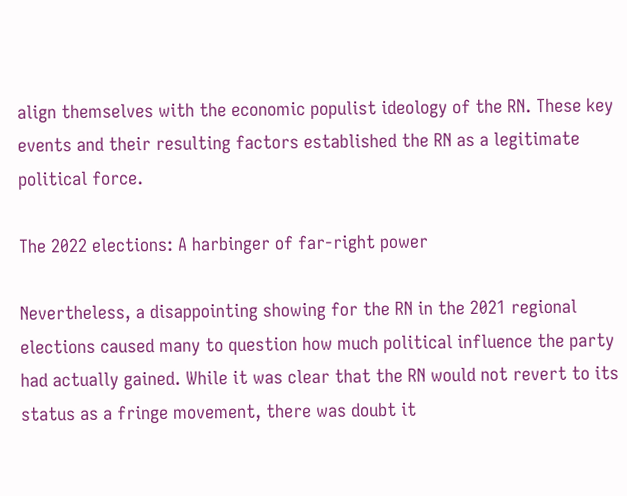align themselves with the economic populist ideology of the RN. These key events and their resulting factors established the RN as a legitimate political force.

The 2022 elections: A harbinger of far-right power

Nevertheless, a disappointing showing for the RN in the 2021 regional elections caused many to question how much political influence the party had actually gained. While it was clear that the RN would not revert to its status as a fringe movement, there was doubt it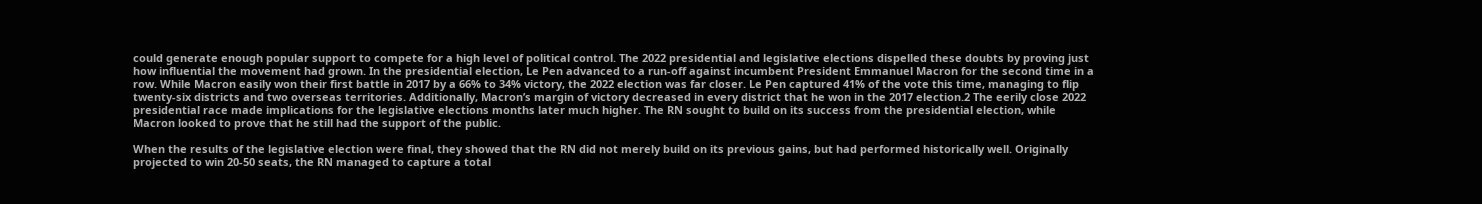could generate enough popular support to compete for a high level of political control. The 2022 presidential and legislative elections dispelled these doubts by proving just how influential the movement had grown. In the presidential election, Le Pen advanced to a run-off against incumbent President Emmanuel Macron for the second time in a row. While Macron easily won their first battle in 2017 by a 66% to 34% victory, the 2022 election was far closer. Le Pen captured 41% of the vote this time, managing to flip twenty-six districts and two overseas territories. Additionally, Macron’s margin of victory decreased in every district that he won in the 2017 election.2 The eerily close 2022 presidential race made implications for the legislative elections months later much higher. The RN sought to build on its success from the presidential election, while Macron looked to prove that he still had the support of the public.

When the results of the legislative election were final, they showed that the RN did not merely build on its previous gains, but had performed historically well. Originally projected to win 20-50 seats, the RN managed to capture a total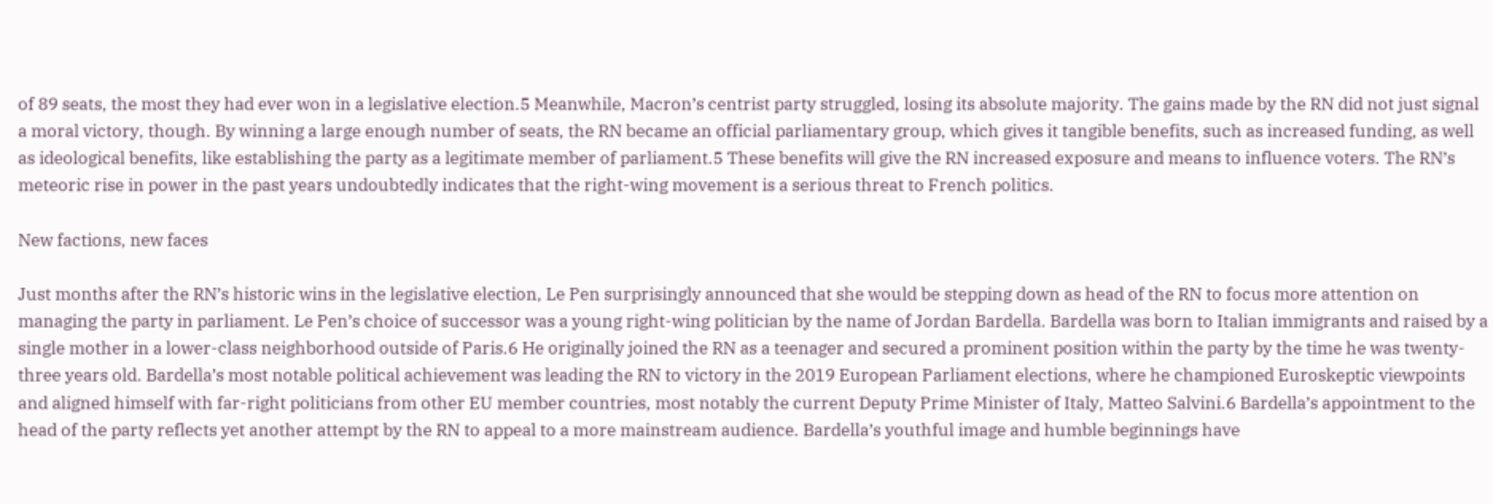of 89 seats, the most they had ever won in a legislative election.5 Meanwhile, Macron’s centrist party struggled, losing its absolute majority. The gains made by the RN did not just signal a moral victory, though. By winning a large enough number of seats, the RN became an official parliamentary group, which gives it tangible benefits, such as increased funding, as well as ideological benefits, like establishing the party as a legitimate member of parliament.5 These benefits will give the RN increased exposure and means to influence voters. The RN’s meteoric rise in power in the past years undoubtedly indicates that the right-wing movement is a serious threat to French politics.

New factions, new faces

Just months after the RN’s historic wins in the legislative election, Le Pen surprisingly announced that she would be stepping down as head of the RN to focus more attention on managing the party in parliament. Le Pen’s choice of successor was a young right-wing politician by the name of Jordan Bardella. Bardella was born to Italian immigrants and raised by a single mother in a lower-class neighborhood outside of Paris.6 He originally joined the RN as a teenager and secured a prominent position within the party by the time he was twenty-three years old. Bardella’s most notable political achievement was leading the RN to victory in the 2019 European Parliament elections, where he championed Euroskeptic viewpoints and aligned himself with far-right politicians from other EU member countries, most notably the current Deputy Prime Minister of Italy, Matteo Salvini.6 Bardella’s appointment to the head of the party reflects yet another attempt by the RN to appeal to a more mainstream audience. Bardella’s youthful image and humble beginnings have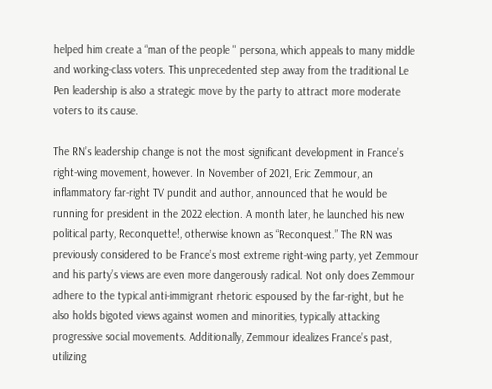helped him create a “man of the people '' persona, which appeals to many middle and working-class voters. This unprecedented step away from the traditional Le Pen leadership is also a strategic move by the party to attract more moderate voters to its cause.

The RN’s leadership change is not the most significant development in France’s right-wing movement, however. In November of 2021, Eric Zemmour, an inflammatory far-right TV pundit and author, announced that he would be running for president in the 2022 election. A month later, he launched his new political party, Reconquette!, otherwise known as “Reconquest.” The RN was previously considered to be France’s most extreme right-wing party, yet Zemmour and his party’s views are even more dangerously radical. Not only does Zemmour adhere to the typical anti-immigrant rhetoric espoused by the far-right, but he also holds bigoted views against women and minorities, typically attacking progressive social movements. Additionally, Zemmour idealizes France’s past, utilizing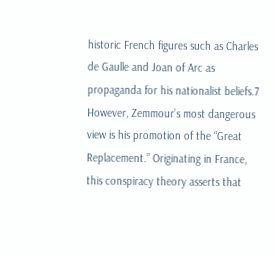historic French figures such as Charles de Gaulle and Joan of Arc as propaganda for his nationalist beliefs.7 However, Zemmour’s most dangerous view is his promotion of the “Great Replacement.” Originating in France, this conspiracy theory asserts that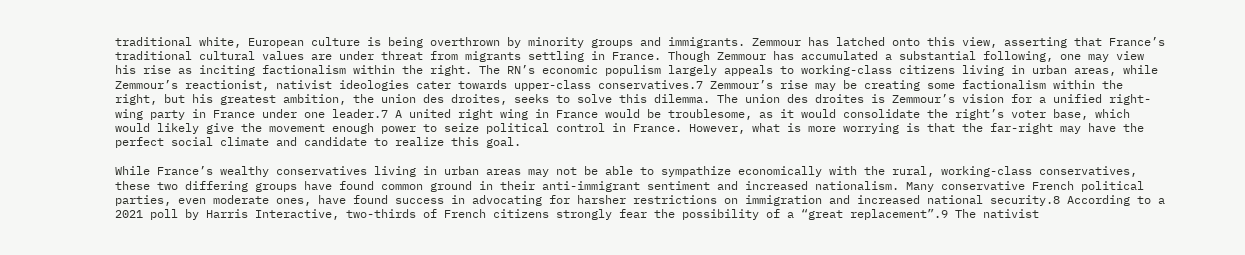traditional white, European culture is being overthrown by minority groups and immigrants. Zemmour has latched onto this view, asserting that France’s traditional cultural values are under threat from migrants settling in France. Though Zemmour has accumulated a substantial following, one may view his rise as inciting factionalism within the right. The RN’s economic populism largely appeals to working-class citizens living in urban areas, while Zemmour’s reactionist, nativist ideologies cater towards upper-class conservatives.7 Zemmour’s rise may be creating some factionalism within the right, but his greatest ambition, the union des droites, seeks to solve this dilemma. The union des droites is Zemmour’s vision for a unified right-wing party in France under one leader.7 A united right wing in France would be troublesome, as it would consolidate the right’s voter base, which would likely give the movement enough power to seize political control in France. However, what is more worrying is that the far-right may have the perfect social climate and candidate to realize this goal.

While France’s wealthy conservatives living in urban areas may not be able to sympathize economically with the rural, working-class conservatives, these two differing groups have found common ground in their anti-immigrant sentiment and increased nationalism. Many conservative French political parties, even moderate ones, have found success in advocating for harsher restrictions on immigration and increased national security.8 According to a 2021 poll by Harris Interactive, two-thirds of French citizens strongly fear the possibility of a “great replacement”.9 The nativist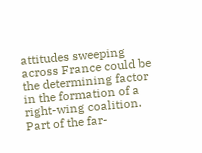attitudes sweeping across France could be the determining factor in the formation of a right-wing coalition. Part of the far-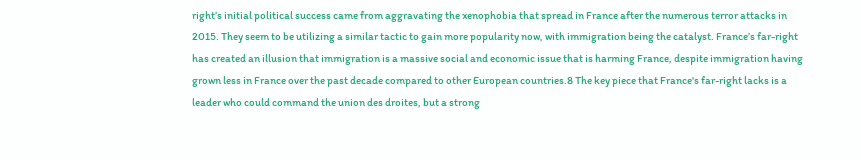right’s initial political success came from aggravating the xenophobia that spread in France after the numerous terror attacks in 2015. They seem to be utilizing a similar tactic to gain more popularity now, with immigration being the catalyst. France’s far-right has created an illusion that immigration is a massive social and economic issue that is harming France, despite immigration having grown less in France over the past decade compared to other European countries.8 The key piece that France's far-right lacks is a leader who could command the union des droites, but a strong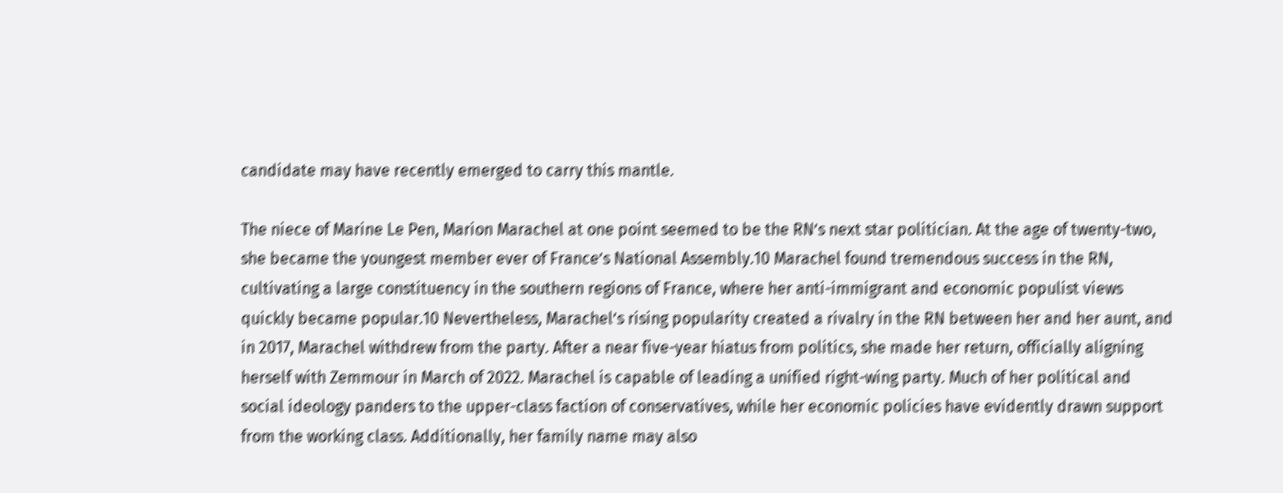candidate may have recently emerged to carry this mantle.

The niece of Marine Le Pen, Marion Marachel at one point seemed to be the RN’s next star politician. At the age of twenty-two, she became the youngest member ever of France’s National Assembly.10 Marachel found tremendous success in the RN, cultivating a large constituency in the southern regions of France, where her anti-immigrant and economic populist views quickly became popular.10 Nevertheless, Marachel’s rising popularity created a rivalry in the RN between her and her aunt, and in 2017, Marachel withdrew from the party. After a near five-year hiatus from politics, she made her return, officially aligning herself with Zemmour in March of 2022. Marachel is capable of leading a unified right-wing party. Much of her political and social ideology panders to the upper-class faction of conservatives, while her economic policies have evidently drawn support from the working class. Additionally, her family name may also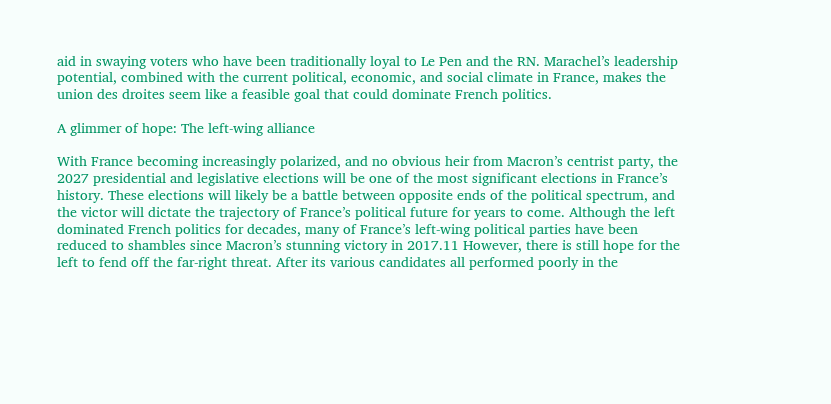aid in swaying voters who have been traditionally loyal to Le Pen and the RN. Marachel’s leadership potential, combined with the current political, economic, and social climate in France, makes the union des droites seem like a feasible goal that could dominate French politics.

A glimmer of hope: The left-wing alliance

With France becoming increasingly polarized, and no obvious heir from Macron’s centrist party, the 2027 presidential and legislative elections will be one of the most significant elections in France’s history. These elections will likely be a battle between opposite ends of the political spectrum, and the victor will dictate the trajectory of France’s political future for years to come. Although the left dominated French politics for decades, many of France’s left-wing political parties have been reduced to shambles since Macron’s stunning victory in 2017.11 However, there is still hope for the left to fend off the far-right threat. After its various candidates all performed poorly in the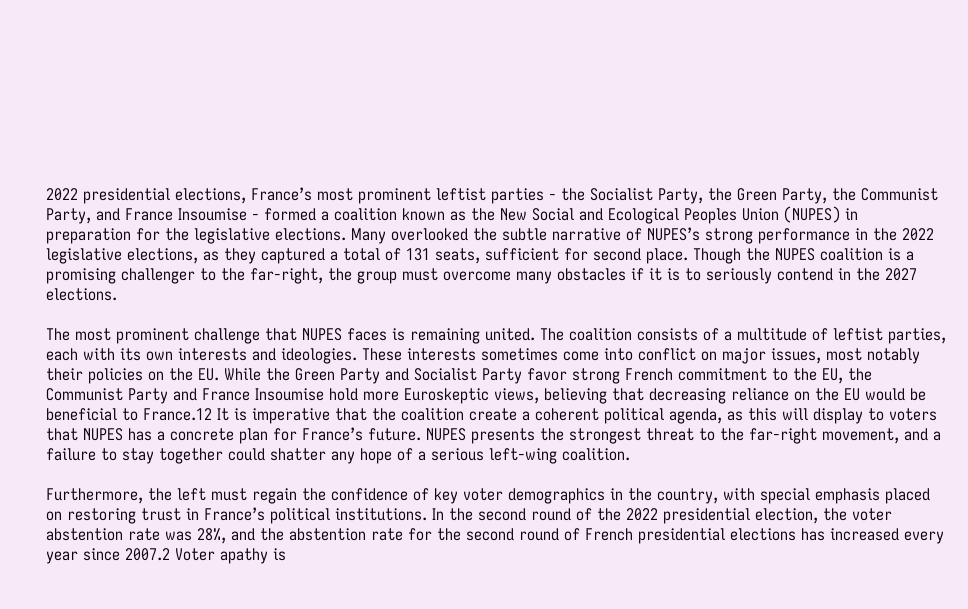2022 presidential elections, France’s most prominent leftist parties - the Socialist Party, the Green Party, the Communist Party, and France Insoumise - formed a coalition known as the New Social and Ecological Peoples Union (NUPES) in preparation for the legislative elections. Many overlooked the subtle narrative of NUPES’s strong performance in the 2022 legislative elections, as they captured a total of 131 seats, sufficient for second place. Though the NUPES coalition is a promising challenger to the far-right, the group must overcome many obstacles if it is to seriously contend in the 2027 elections.

The most prominent challenge that NUPES faces is remaining united. The coalition consists of a multitude of leftist parties, each with its own interests and ideologies. These interests sometimes come into conflict on major issues, most notably their policies on the EU. While the Green Party and Socialist Party favor strong French commitment to the EU, the Communist Party and France Insoumise hold more Euroskeptic views, believing that decreasing reliance on the EU would be beneficial to France.12 It is imperative that the coalition create a coherent political agenda, as this will display to voters that NUPES has a concrete plan for France’s future. NUPES presents the strongest threat to the far-right movement, and a failure to stay together could shatter any hope of a serious left-wing coalition.

Furthermore, the left must regain the confidence of key voter demographics in the country, with special emphasis placed on restoring trust in France’s political institutions. In the second round of the 2022 presidential election, the voter abstention rate was 28%, and the abstention rate for the second round of French presidential elections has increased every year since 2007.2 Voter apathy is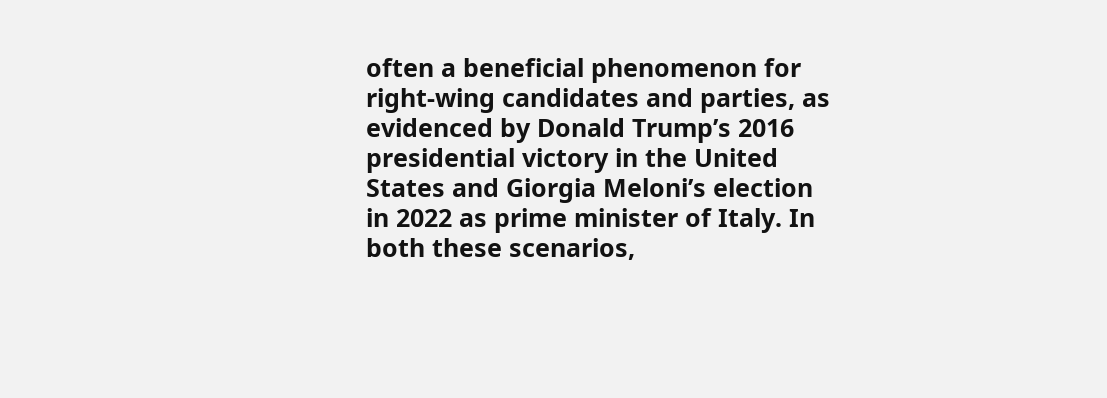often a beneficial phenomenon for right-wing candidates and parties, as evidenced by Donald Trump’s 2016 presidential victory in the United States and Giorgia Meloni’s election in 2022 as prime minister of Italy. In both these scenarios,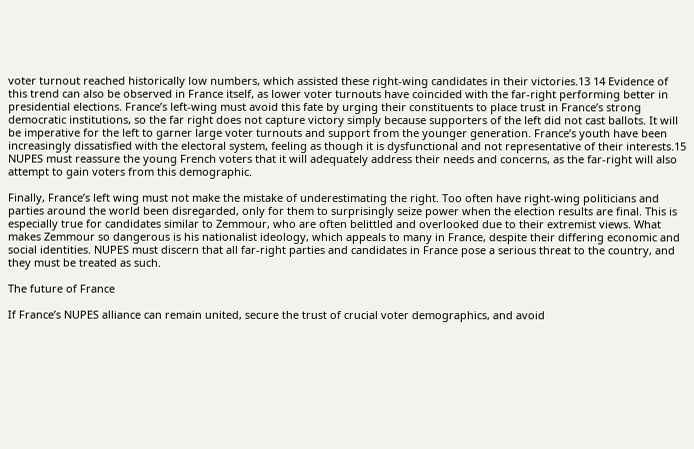voter turnout reached historically low numbers, which assisted these right-wing candidates in their victories.13 14 Evidence of this trend can also be observed in France itself, as lower voter turnouts have coincided with the far-right performing better in presidential elections. France’s left-wing must avoid this fate by urging their constituents to place trust in France’s strong democratic institutions, so the far right does not capture victory simply because supporters of the left did not cast ballots. It will be imperative for the left to garner large voter turnouts and support from the younger generation. France’s youth have been increasingly dissatisfied with the electoral system, feeling as though it is dysfunctional and not representative of their interests.15 NUPES must reassure the young French voters that it will adequately address their needs and concerns, as the far-right will also attempt to gain voters from this demographic.

Finally, France’s left wing must not make the mistake of underestimating the right. Too often have right-wing politicians and parties around the world been disregarded, only for them to surprisingly seize power when the election results are final. This is especially true for candidates similar to Zemmour, who are often belittled and overlooked due to their extremist views. What makes Zemmour so dangerous is his nationalist ideology, which appeals to many in France, despite their differing economic and social identities. NUPES must discern that all far-right parties and candidates in France pose a serious threat to the country, and they must be treated as such.

The future of France

If France’s NUPES alliance can remain united, secure the trust of crucial voter demographics, and avoid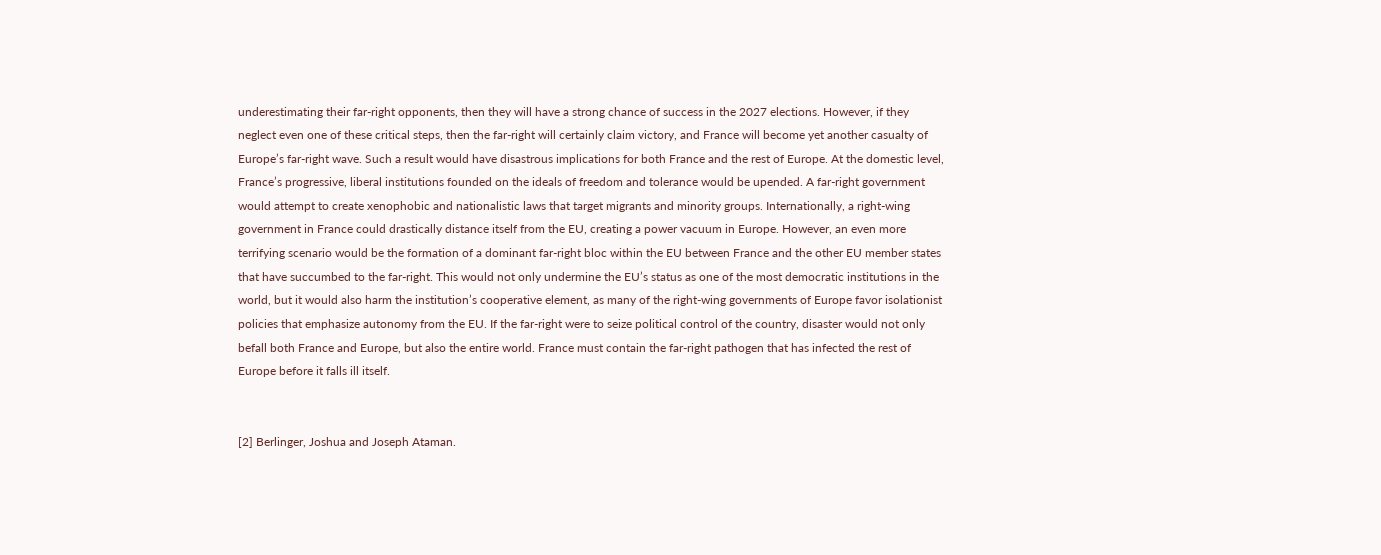underestimating their far-right opponents, then they will have a strong chance of success in the 2027 elections. However, if they neglect even one of these critical steps, then the far-right will certainly claim victory, and France will become yet another casualty of Europe’s far-right wave. Such a result would have disastrous implications for both France and the rest of Europe. At the domestic level, France’s progressive, liberal institutions founded on the ideals of freedom and tolerance would be upended. A far-right government would attempt to create xenophobic and nationalistic laws that target migrants and minority groups. Internationally, a right-wing government in France could drastically distance itself from the EU, creating a power vacuum in Europe. However, an even more terrifying scenario would be the formation of a dominant far-right bloc within the EU between France and the other EU member states that have succumbed to the far-right. This would not only undermine the EU’s status as one of the most democratic institutions in the world, but it would also harm the institution’s cooperative element, as many of the right-wing governments of Europe favor isolationist policies that emphasize autonomy from the EU. If the far-right were to seize political control of the country, disaster would not only befall both France and Europe, but also the entire world. France must contain the far-right pathogen that has infected the rest of Europe before it falls ill itself.


[2] Berlinger, Joshua and Joseph Ataman.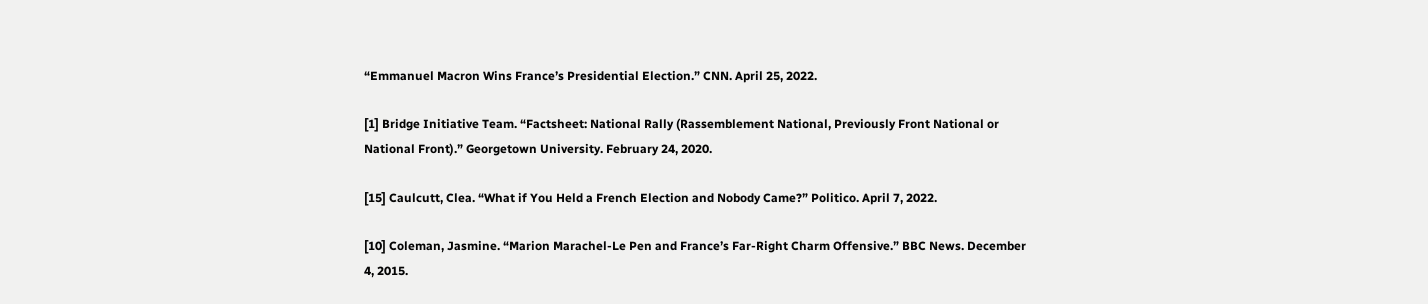“Emmanuel Macron Wins France’s Presidential Election.” CNN. April 25, 2022.

[1] Bridge Initiative Team. “Factsheet: National Rally (Rassemblement National, Previously Front National or National Front).” Georgetown University. February 24, 2020.

[15] Caulcutt, Clea. “What if You Held a French Election and Nobody Came?” Politico. April 7, 2022.

[10] Coleman, Jasmine. “Marion Marachel-Le Pen and France’s Far-Right Charm Offensive.” BBC News. December 4, 2015.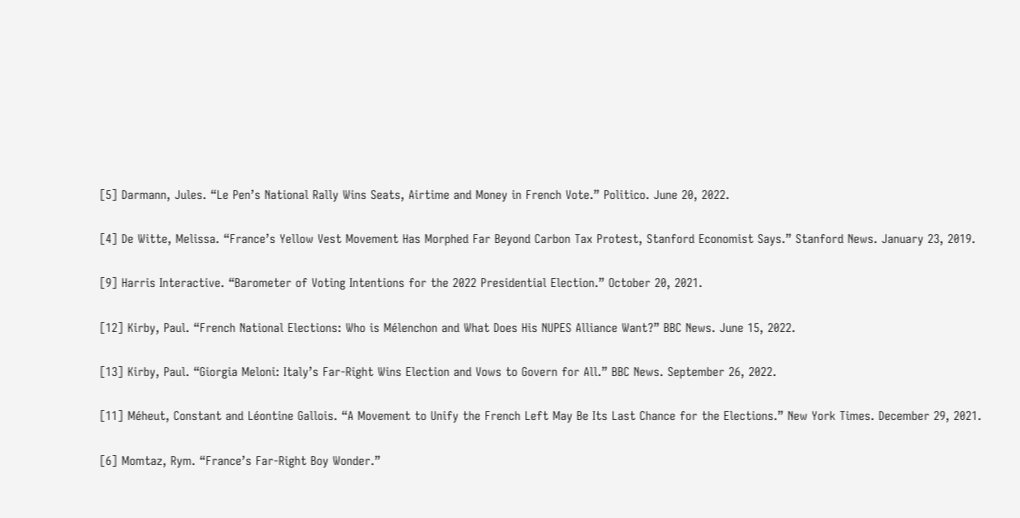[5] Darmann, Jules. “Le Pen’s National Rally Wins Seats, Airtime and Money in French Vote.” Politico. June 20, 2022.

[4] De Witte, Melissa. “France’s Yellow Vest Movement Has Morphed Far Beyond Carbon Tax Protest, Stanford Economist Says.” Stanford News. January 23, 2019.

[9] Harris Interactive. “Barometer of Voting Intentions for the 2022 Presidential Election.” October 20, 2021.

[12] Kirby, Paul. “French National Elections: Who is Mélenchon and What Does His NUPES Alliance Want?” BBC News. June 15, 2022.

[13] Kirby, Paul. “Giorgia Meloni: Italy’s Far-Right Wins Election and Vows to Govern for All.” BBC News. September 26, 2022.

[11] Méheut, Constant and Léontine Gallois. “A Movement to Unify the French Left May Be Its Last Chance for the Elections.” New York Times. December 29, 2021.

[6] Momtaz, Rym. “France’s Far-Right Boy Wonder.”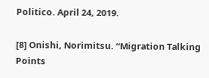Politico. April 24, 2019.

[8] Onishi, Norimitsu. “Migration Talking Points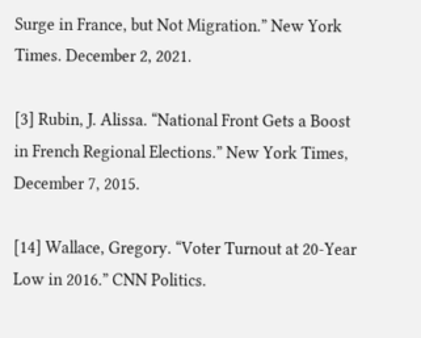Surge in France, but Not Migration.” New York Times. December 2, 2021.

[3] Rubin, J. Alissa. “National Front Gets a Boost in French Regional Elections.” New York Times, December 7, 2015.

[14] Wallace, Gregory. “Voter Turnout at 20-Year Low in 2016.” CNN Politics.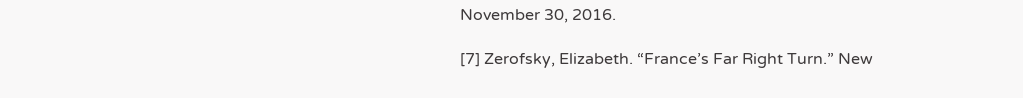November 30, 2016.

[7] Zerofsky, Elizabeth. “France’s Far Right Turn.” New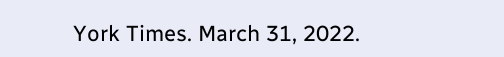York Times. March 31, 2022.